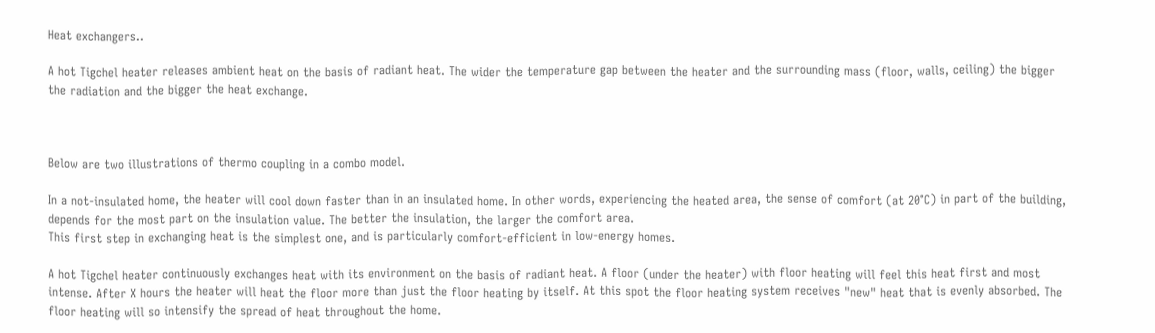Heat exchangers..

A hot Tigchel heater releases ambient heat on the basis of radiant heat. The wider the temperature gap between the heater and the surrounding mass (floor, walls, ceiling) the bigger the radiation and the bigger the heat exchange.



Below are two illustrations of thermo coupling in a combo model.

In a not-insulated home, the heater will cool down faster than in an insulated home. In other words, experiencing the heated area, the sense of comfort (at 20°C) in part of the building, depends for the most part on the insulation value. The better the insulation, the larger the comfort area.
This first step in exchanging heat is the simplest one, and is particularly comfort-efficient in low-energy homes.

A hot Tigchel heater continuously exchanges heat with its environment on the basis of radiant heat. A floor (under the heater) with floor heating will feel this heat first and most intense. After X hours the heater will heat the floor more than just the floor heating by itself. At this spot the floor heating system receives "new" heat that is evenly absorbed. The floor heating will so intensify the spread of heat throughout the home.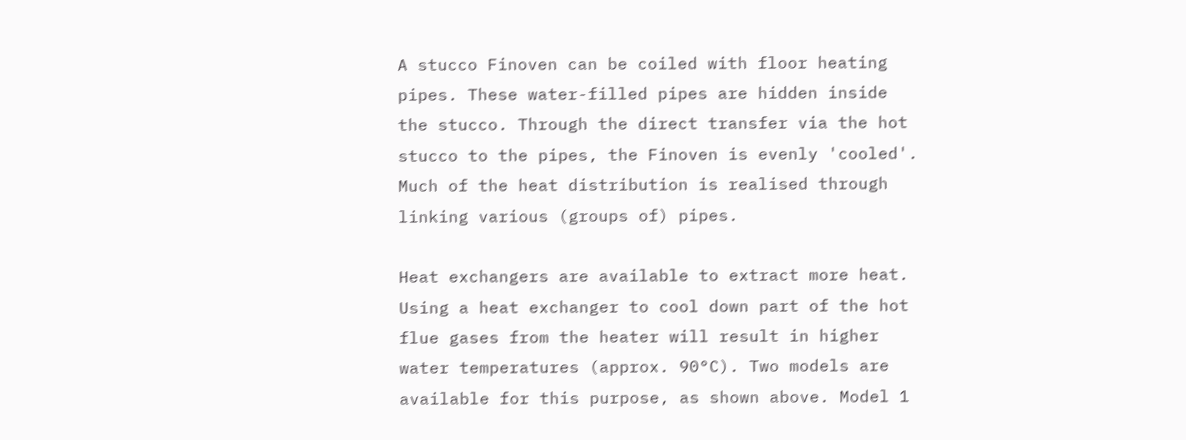A stucco Finoven can be coiled with floor heating pipes. These water-filled pipes are hidden inside the stucco. Through the direct transfer via the hot stucco to the pipes, the Finoven is evenly 'cooled'. Much of the heat distribution is realised through linking various (groups of) pipes.

Heat exchangers are available to extract more heat. Using a heat exchanger to cool down part of the hot flue gases from the heater will result in higher water temperatures (approx. 90°C). Two models are available for this purpose, as shown above. Model 1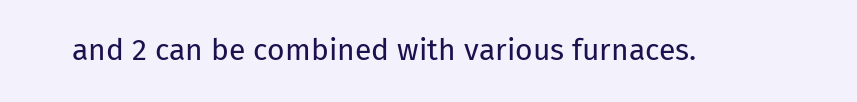and 2 can be combined with various furnaces.